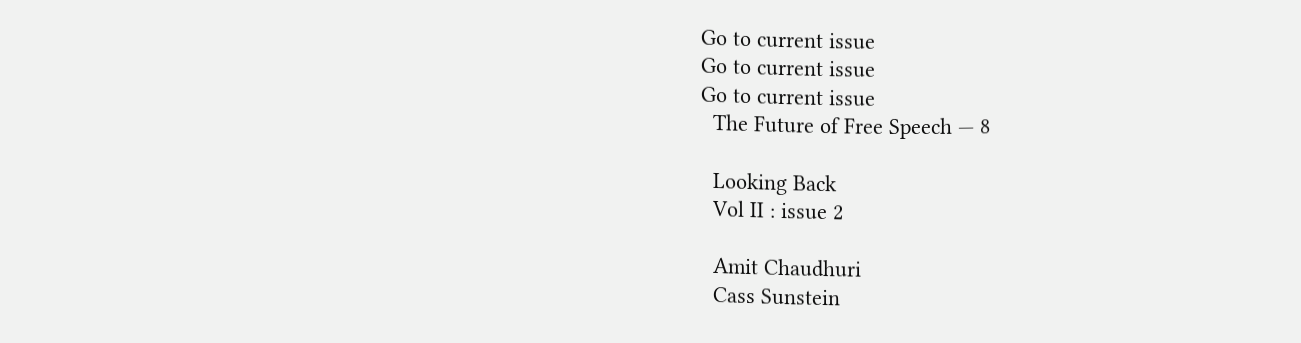Go to current issue
Go to current issue
Go to current issue
  The Future of Free Speech — 8

  Looking Back
  Vol II : issue 2

  Amit Chaudhuri
  Cass Sunstein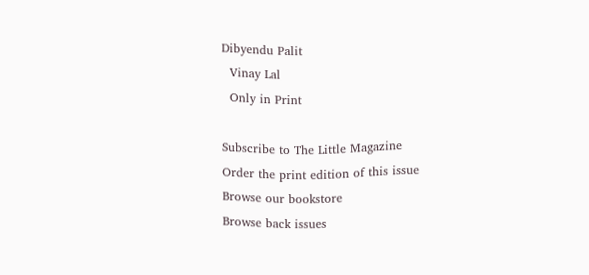Dibyendu Palit
  Vinay Lal
  Only in Print

Subscribe to The Little Magazine
Order the print edition of this issue
Browse our bookstore
Browse back issues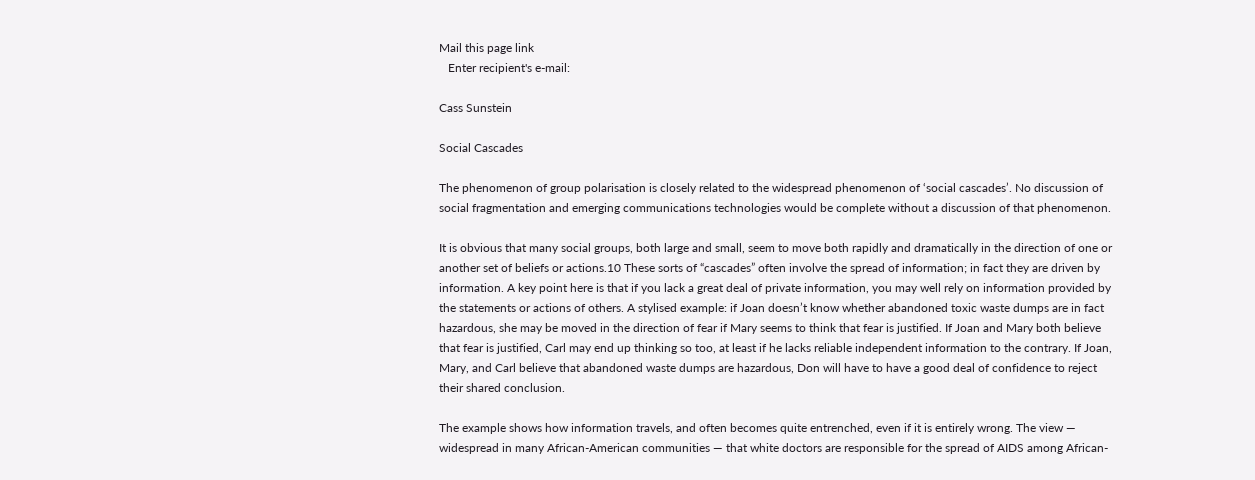Mail this page link
   Enter recipient's e-mail:

Cass Sunstein

Social Cascades

The phenomenon of group polarisation is closely related to the widespread phenomenon of ‘social cascades’. No discussion of social fragmentation and emerging communications technologies would be complete without a discussion of that phenomenon.

It is obvious that many social groups, both large and small, seem to move both rapidly and dramatically in the direction of one or another set of beliefs or actions.10 These sorts of “cascades” often involve the spread of information; in fact they are driven by information. A key point here is that if you lack a great deal of private information, you may well rely on information provided by the statements or actions of others. A stylised example: if Joan doesn’t know whether abandoned toxic waste dumps are in fact hazardous, she may be moved in the direction of fear if Mary seems to think that fear is justified. If Joan and Mary both believe that fear is justified, Carl may end up thinking so too, at least if he lacks reliable independent information to the contrary. If Joan, Mary, and Carl believe that abandoned waste dumps are hazardous, Don will have to have a good deal of confidence to reject their shared conclusion.

The example shows how information travels, and often becomes quite entrenched, even if it is entirely wrong. The view — widespread in many African-American communities — that white doctors are responsible for the spread of AIDS among African-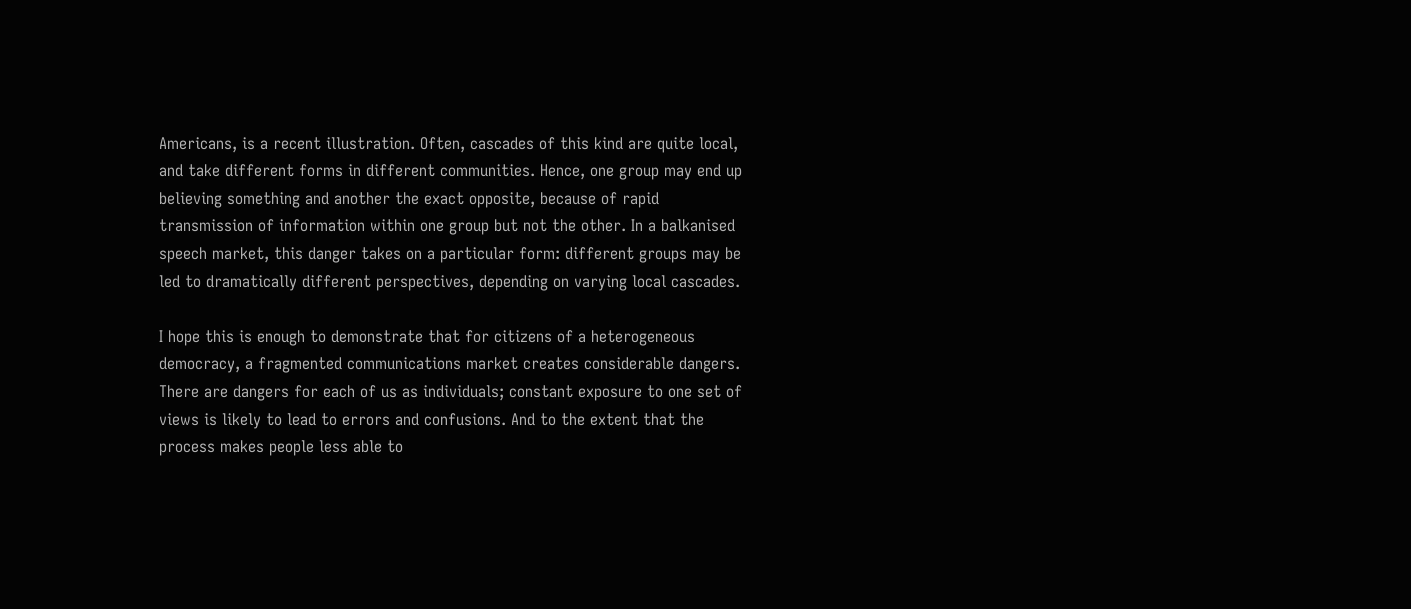Americans, is a recent illustration. Often, cascades of this kind are quite local, and take different forms in different communities. Hence, one group may end up believing something and another the exact opposite, because of rapid transmission of information within one group but not the other. In a balkanised speech market, this danger takes on a particular form: different groups may be led to dramatically different perspectives, depending on varying local cascades.

I hope this is enough to demonstrate that for citizens of a heterogeneous democracy, a fragmented communications market creates considerable dangers. There are dangers for each of us as individuals; constant exposure to one set of views is likely to lead to errors and confusions. And to the extent that the process makes people less able to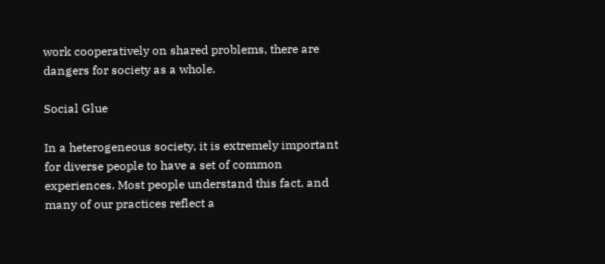work cooperatively on shared problems, there are dangers for society as a whole.

Social Glue

In a heterogeneous society, it is extremely important for diverse people to have a set of common experiences. Most people understand this fact, and many of our practices reflect a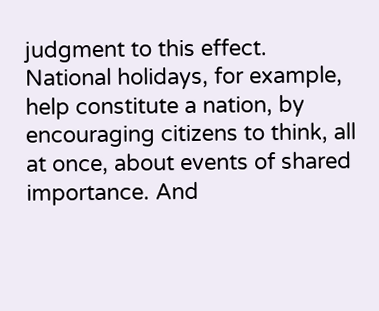judgment to this effect. National holidays, for example, help constitute a nation, by encouraging citizens to think, all at once, about events of shared importance. And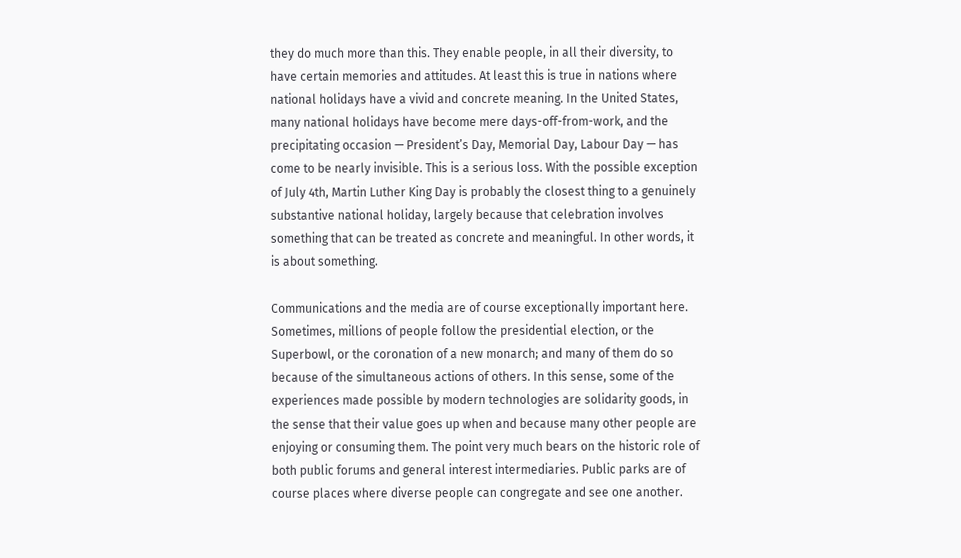they do much more than this. They enable people, in all their diversity, to have certain memories and attitudes. At least this is true in nations where national holidays have a vivid and concrete meaning. In the United States, many national holidays have become mere days-off-from-work, and the precipitating occasion — President’s Day, Memorial Day, Labour Day — has come to be nearly invisible. This is a serious loss. With the possible exception of July 4th, Martin Luther King Day is probably the closest thing to a genuinely substantive national holiday, largely because that celebration involves something that can be treated as concrete and meaningful. In other words, it is about something.

Communications and the media are of course exceptionally important here. Sometimes, millions of people follow the presidential election, or the Superbowl, or the coronation of a new monarch; and many of them do so because of the simultaneous actions of others. In this sense, some of the experiences made possible by modern technologies are solidarity goods, in the sense that their value goes up when and because many other people are enjoying or consuming them. The point very much bears on the historic role of both public forums and general interest intermediaries. Public parks are of course places where diverse people can congregate and see one another.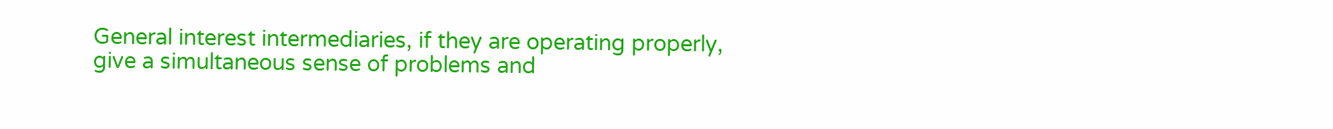General interest intermediaries, if they are operating properly, give a simultaneous sense of problems and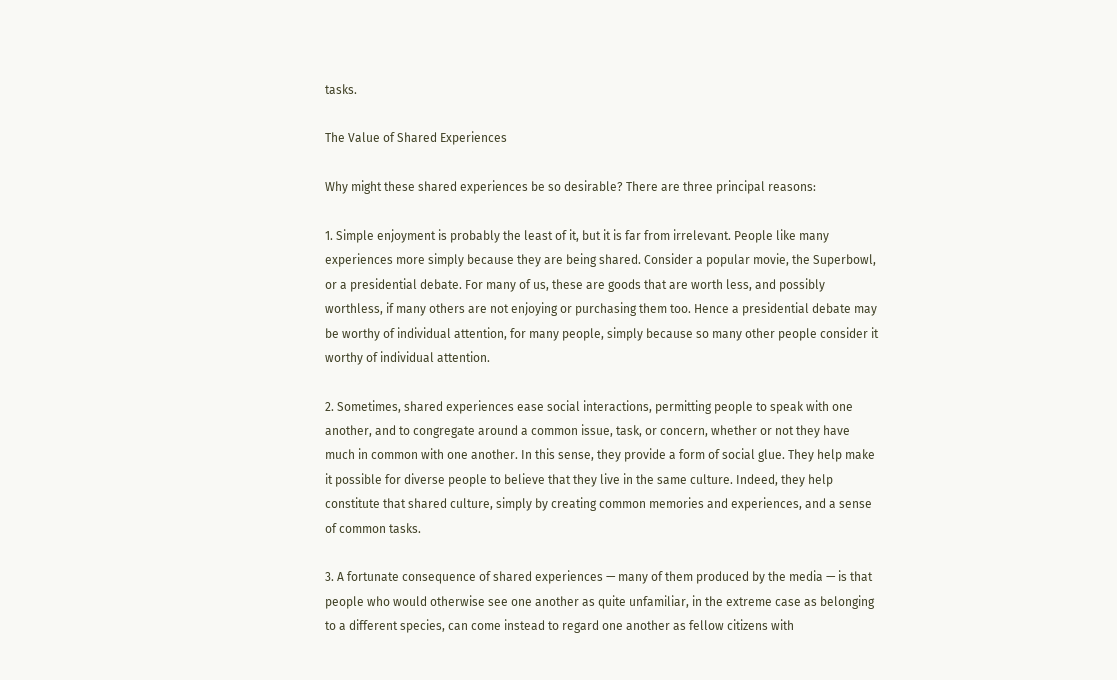tasks.

The Value of Shared Experiences

Why might these shared experiences be so desirable? There are three principal reasons:

1. Simple enjoyment is probably the least of it, but it is far from irrelevant. People like many experiences more simply because they are being shared. Consider a popular movie, the Superbowl, or a presidential debate. For many of us, these are goods that are worth less, and possibly worthless, if many others are not enjoying or purchasing them too. Hence a presidential debate may be worthy of individual attention, for many people, simply because so many other people consider it worthy of individual attention.

2. Sometimes, shared experiences ease social interactions, permitting people to speak with one another, and to congregate around a common issue, task, or concern, whether or not they have much in common with one another. In this sense, they provide a form of social glue. They help make it possible for diverse people to believe that they live in the same culture. Indeed, they help constitute that shared culture, simply by creating common memories and experiences, and a sense of common tasks.

3. A fortunate consequence of shared experiences — many of them produced by the media — is that people who would otherwise see one another as quite unfamiliar, in the extreme case as belonging to a different species, can come instead to regard one another as fellow citizens with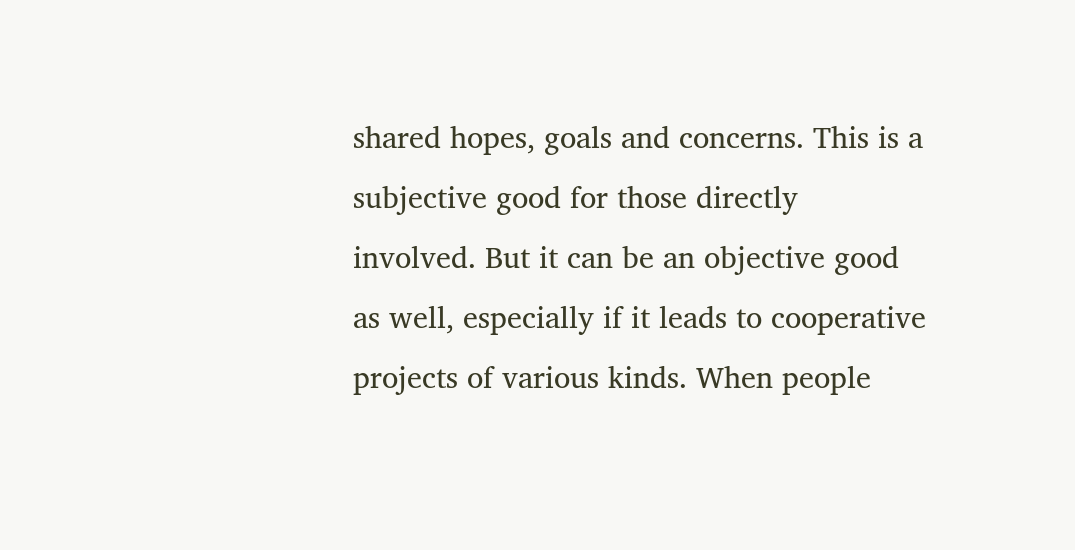shared hopes, goals and concerns. This is a subjective good for those directly involved. But it can be an objective good as well, especially if it leads to cooperative projects of various kinds. When people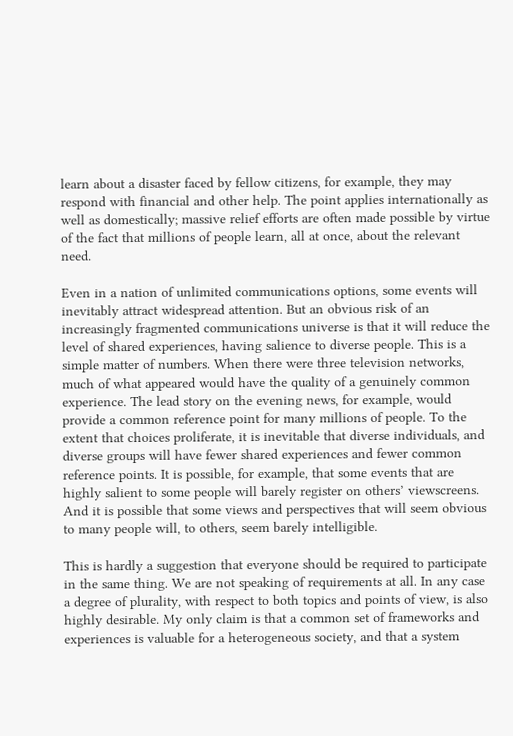learn about a disaster faced by fellow citizens, for example, they may respond with financial and other help. The point applies internationally as well as domestically; massive relief efforts are often made possible by virtue of the fact that millions of people learn, all at once, about the relevant need.

Even in a nation of unlimited communications options, some events will inevitably attract widespread attention. But an obvious risk of an increasingly fragmented communications universe is that it will reduce the level of shared experiences, having salience to diverse people. This is a simple matter of numbers. When there were three television networks, much of what appeared would have the quality of a genuinely common experience. The lead story on the evening news, for example, would provide a common reference point for many millions of people. To the extent that choices proliferate, it is inevitable that diverse individuals, and diverse groups will have fewer shared experiences and fewer common reference points. It is possible, for example, that some events that are highly salient to some people will barely register on others’ viewscreens. And it is possible that some views and perspectives that will seem obvious to many people will, to others, seem barely intelligible.

This is hardly a suggestion that everyone should be required to participate in the same thing. We are not speaking of requirements at all. In any case a degree of plurality, with respect to both topics and points of view, is also highly desirable. My only claim is that a common set of frameworks and experiences is valuable for a heterogeneous society, and that a system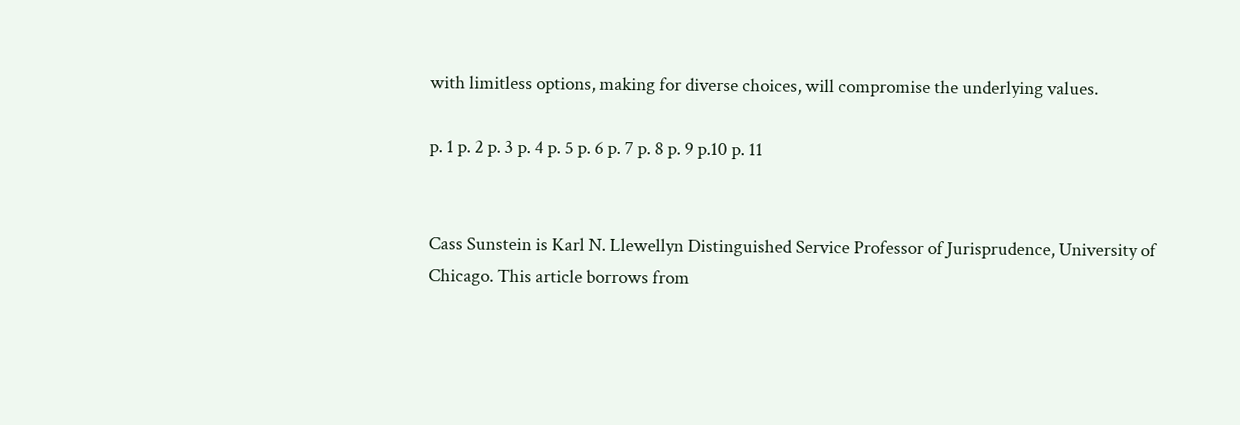with limitless options, making for diverse choices, will compromise the underlying values.

p. 1 p. 2 p. 3 p. 4 p. 5 p. 6 p. 7 p. 8 p. 9 p.10 p. 11


Cass Sunstein is Karl N. Llewellyn Distinguished Service Professor of Jurisprudence, University of Chicago. This article borrows from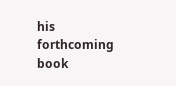his forthcoming book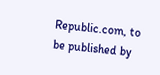Republic.com, to be published by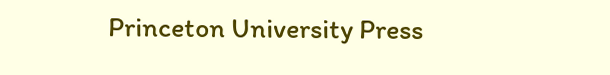Princeton University Press